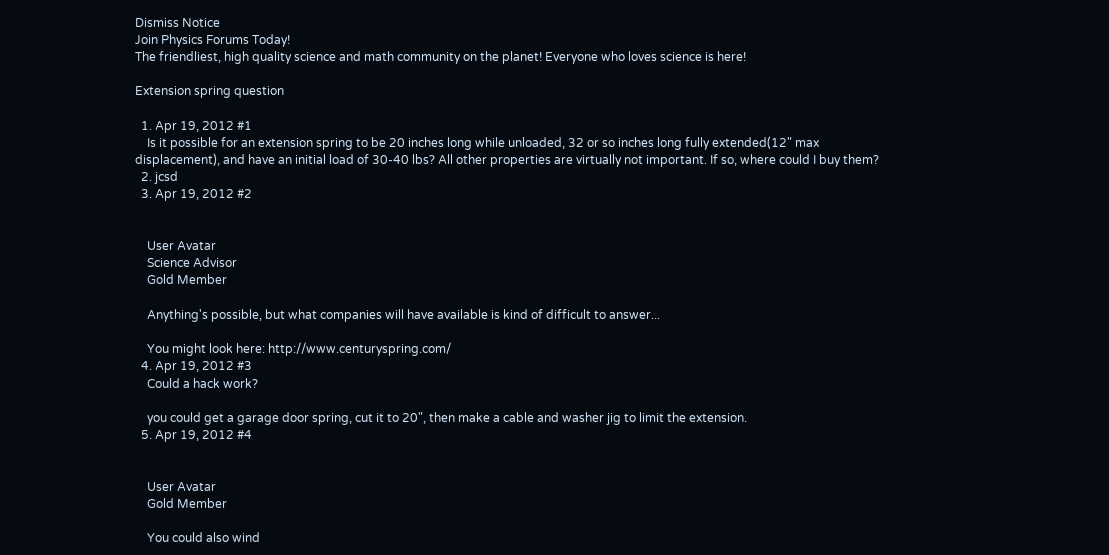Dismiss Notice
Join Physics Forums Today!
The friendliest, high quality science and math community on the planet! Everyone who loves science is here!

Extension spring question

  1. Apr 19, 2012 #1
    Is it possible for an extension spring to be 20 inches long while unloaded, 32 or so inches long fully extended(12" max displacement), and have an initial load of 30-40 lbs? All other properties are virtually not important. If so, where could I buy them?
  2. jcsd
  3. Apr 19, 2012 #2


    User Avatar
    Science Advisor
    Gold Member

    Anything's possible, but what companies will have available is kind of difficult to answer...

    You might look here: http://www.centuryspring.com/
  4. Apr 19, 2012 #3
    Could a hack work?

    you could get a garage door spring, cut it to 20", then make a cable and washer jig to limit the extension.
  5. Apr 19, 2012 #4


    User Avatar
    Gold Member

    You could also wind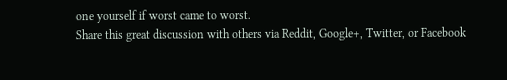one yourself if worst came to worst.
Share this great discussion with others via Reddit, Google+, Twitter, or Facebook